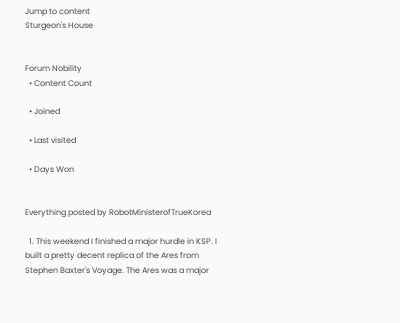Jump to content
Sturgeon's House


Forum Nobility
  • Content Count

  • Joined

  • Last visited

  • Days Won


Everything posted by RobotMinisterofTrueKorea

  1. This weekend I finished a major hurdle in KSP. I built a pretty decent replica of the Ares from Stephen Baxter's Voyage. The Ares was a major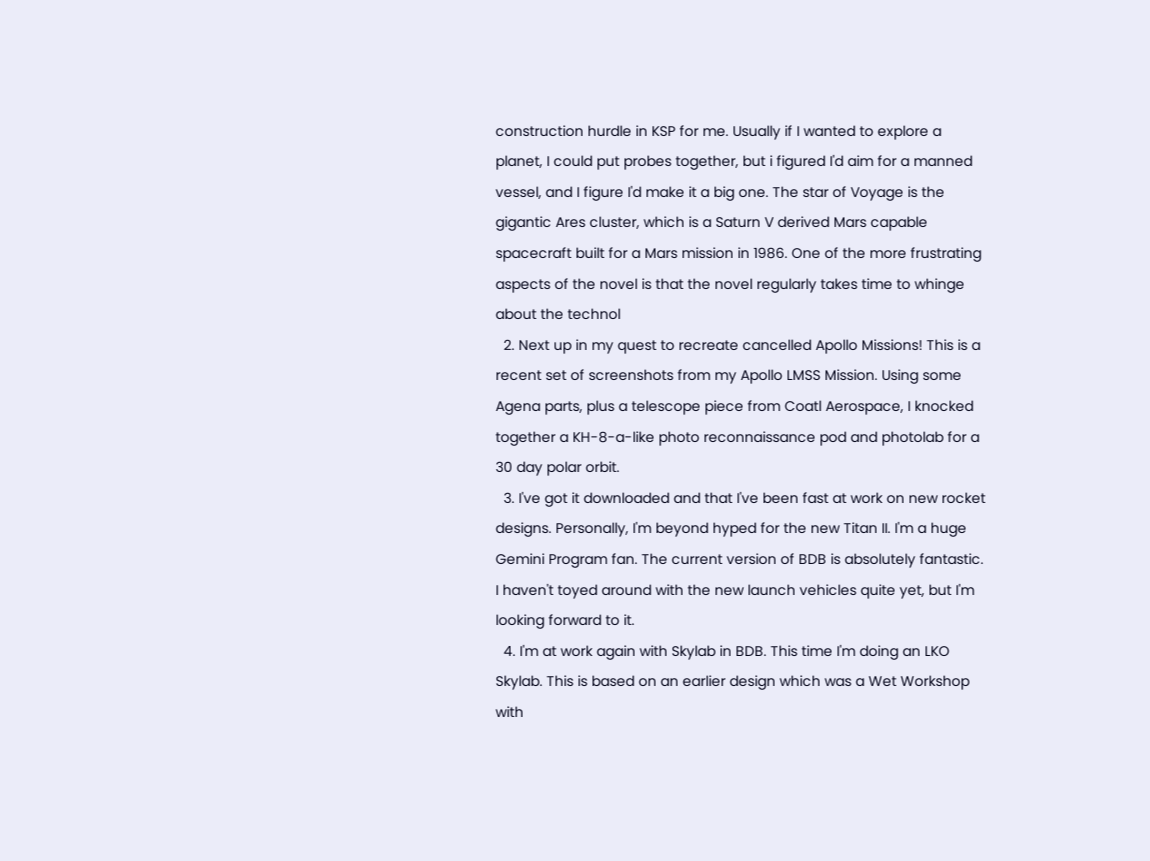construction hurdle in KSP for me. Usually if I wanted to explore a planet, I could put probes together, but i figured I'd aim for a manned vessel, and I figure I'd make it a big one. The star of Voyage is the gigantic Ares cluster, which is a Saturn V derived Mars capable spacecraft built for a Mars mission in 1986. One of the more frustrating aspects of the novel is that the novel regularly takes time to whinge about the technol
  2. Next up in my quest to recreate cancelled Apollo Missions! This is a recent set of screenshots from my Apollo LMSS Mission. Using some Agena parts, plus a telescope piece from Coatl Aerospace, I knocked together a KH-8-a-like photo reconnaissance pod and photolab for a 30 day polar orbit.
  3. I've got it downloaded and that I've been fast at work on new rocket designs. Personally, I'm beyond hyped for the new Titan II. I'm a huge Gemini Program fan. The current version of BDB is absolutely fantastic. I haven't toyed around with the new launch vehicles quite yet, but I'm looking forward to it.
  4. I'm at work again with Skylab in BDB. This time I'm doing an LKO Skylab. This is based on an earlier design which was a Wet Workshop with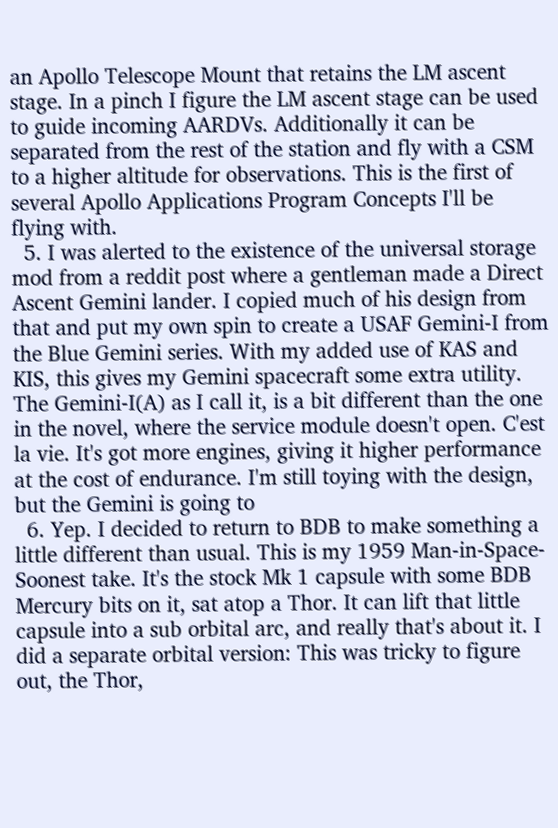an Apollo Telescope Mount that retains the LM ascent stage. In a pinch I figure the LM ascent stage can be used to guide incoming AARDVs. Additionally it can be separated from the rest of the station and fly with a CSM to a higher altitude for observations. This is the first of several Apollo Applications Program Concepts I'll be flying with.
  5. I was alerted to the existence of the universal storage mod from a reddit post where a gentleman made a Direct Ascent Gemini lander. I copied much of his design from that and put my own spin to create a USAF Gemini-I from the Blue Gemini series. With my added use of KAS and KIS, this gives my Gemini spacecraft some extra utility. The Gemini-I(A) as I call it, is a bit different than the one in the novel, where the service module doesn't open. C'est la vie. It's got more engines, giving it higher performance at the cost of endurance. I'm still toying with the design, but the Gemini is going to
  6. Yep. I decided to return to BDB to make something a little different than usual. This is my 1959 Man-in-Space-Soonest take. It's the stock Mk 1 capsule with some BDB Mercury bits on it, sat atop a Thor. It can lift that little capsule into a sub orbital arc, and really that's about it. I did a separate orbital version: This was tricky to figure out, the Thor,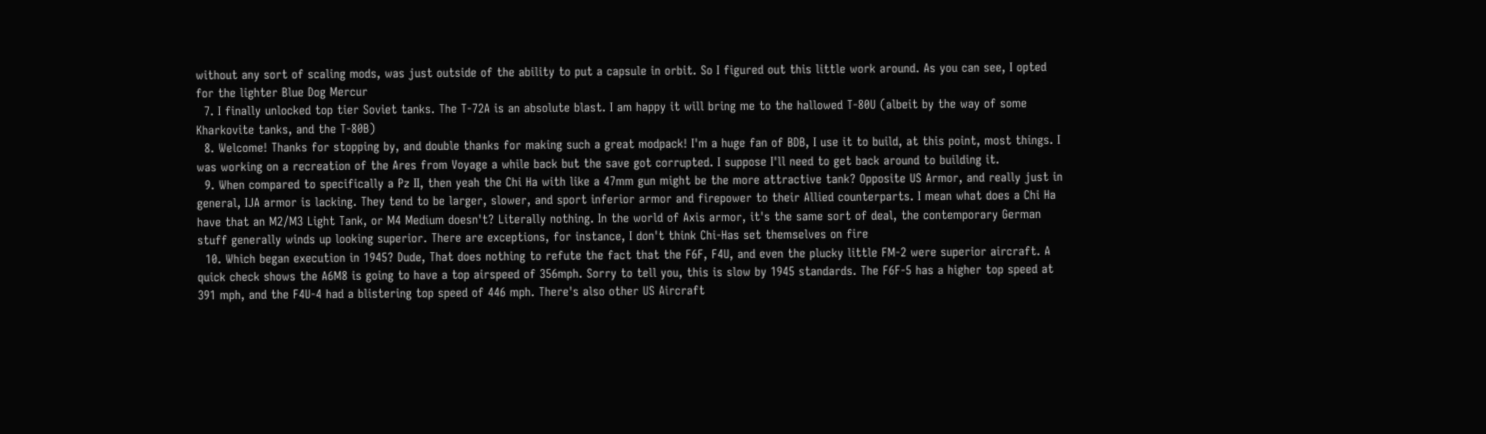without any sort of scaling mods, was just outside of the ability to put a capsule in orbit. So I figured out this little work around. As you can see, I opted for the lighter Blue Dog Mercur
  7. I finally unlocked top tier Soviet tanks. The T-72A is an absolute blast. I am happy it will bring me to the hallowed T-80U (albeit by the way of some Kharkovite tanks, and the T-80B)
  8. Welcome! Thanks for stopping by, and double thanks for making such a great modpack! I'm a huge fan of BDB, I use it to build, at this point, most things. I was working on a recreation of the Ares from Voyage a while back but the save got corrupted. I suppose I'll need to get back around to building it.
  9. When compared to specifically a Pz II, then yeah the Chi Ha with like a 47mm gun might be the more attractive tank? Opposite US Armor, and really just in general, IJA armor is lacking. They tend to be larger, slower, and sport inferior armor and firepower to their Allied counterparts. I mean what does a Chi Ha have that an M2/M3 Light Tank, or M4 Medium doesn't? Literally nothing. In the world of Axis armor, it's the same sort of deal, the contemporary German stuff generally winds up looking superior. There are exceptions, for instance, I don't think Chi-Has set themselves on fire
  10. Which began execution in 1945? Dude, That does nothing to refute the fact that the F6F, F4U, and even the plucky little FM-2 were superior aircraft. A quick check shows the A6M8 is going to have a top airspeed of 356mph. Sorry to tell you, this is slow by 1945 standards. The F6F-5 has a higher top speed at 391 mph, and the F4U-4 had a blistering top speed of 446 mph. There's also other US Aircraft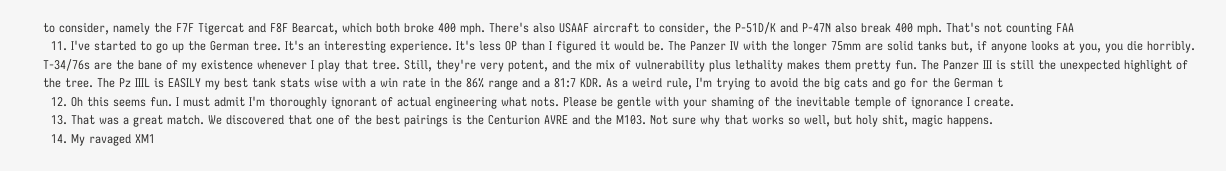to consider, namely the F7F Tigercat and F8F Bearcat, which both broke 400 mph. There's also USAAF aircraft to consider, the P-51D/K and P-47N also break 400 mph. That's not counting FAA
  11. I've started to go up the German tree. It's an interesting experience. It's less OP than I figured it would be. The Panzer IV with the longer 75mm are solid tanks but, if anyone looks at you, you die horribly. T-34/76s are the bane of my existence whenever I play that tree. Still, they're very potent, and the mix of vulnerability plus lethality makes them pretty fun. The Panzer III is still the unexpected highlight of the tree. The Pz IIIL is EASILY my best tank stats wise with a win rate in the 86% range and a 81:7 KDR. As a weird rule, I'm trying to avoid the big cats and go for the German t
  12. Oh this seems fun. I must admit I'm thoroughly ignorant of actual engineering what nots. Please be gentle with your shaming of the inevitable temple of ignorance I create.
  13. That was a great match. We discovered that one of the best pairings is the Centurion AVRE and the M103. Not sure why that works so well, but holy shit, magic happens.
  14. My ravaged XM1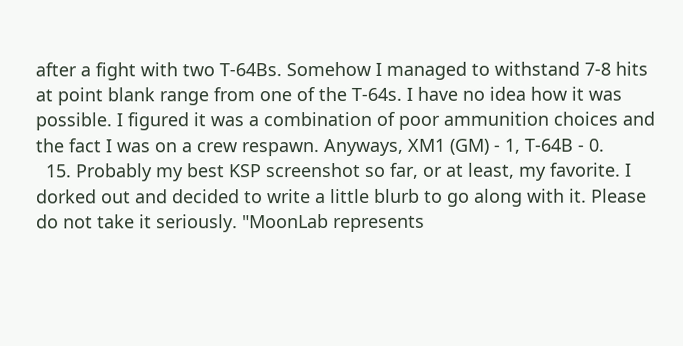after a fight with two T-64Bs. Somehow I managed to withstand 7-8 hits at point blank range from one of the T-64s. I have no idea how it was possible. I figured it was a combination of poor ammunition choices and the fact I was on a crew respawn. Anyways, XM1 (GM) - 1, T-64B - 0.
  15. Probably my best KSP screenshot so far, or at least, my favorite. I dorked out and decided to write a little blurb to go along with it. Please do not take it seriously. "MoonLab represents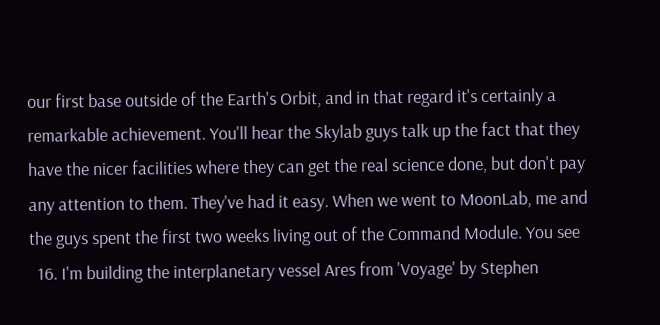our first base outside of the Earth's Orbit, and in that regard it's certainly a remarkable achievement. You'll hear the Skylab guys talk up the fact that they have the nicer facilities where they can get the real science done, but don't pay any attention to them. They've had it easy. When we went to MoonLab, me and the guys spent the first two weeks living out of the Command Module. You see
  16. I'm building the interplanetary vessel Ares from 'Voyage' by Stephen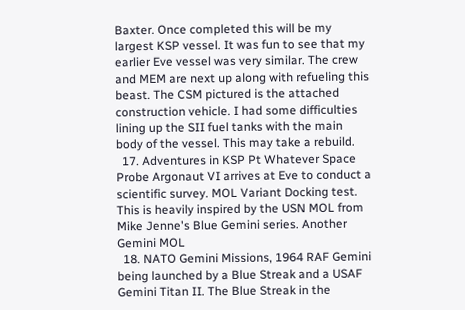Baxter. Once completed this will be my largest KSP vessel. It was fun to see that my earlier Eve vessel was very similar. The crew and MEM are next up along with refueling this beast. The CSM pictured is the attached construction vehicle. I had some difficulties lining up the SII fuel tanks with the main body of the vessel. This may take a rebuild.
  17. Adventures in KSP Pt Whatever Space Probe Argonaut VI arrives at Eve to conduct a scientific survey. MOL Variant Docking test. This is heavily inspired by the USN MOL from Mike Jenne's Blue Gemini series. Another Gemini MOL
  18. NATO Gemini Missions, 1964 RAF Gemini being launched by a Blue Streak and a USAF Gemini Titan II. The Blue Streak in the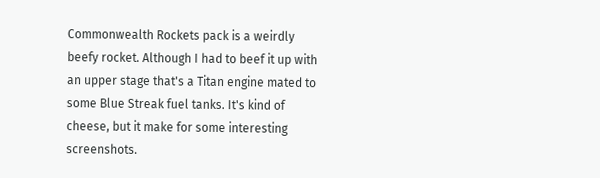Commonwealth Rockets pack is a weirdly beefy rocket. Although I had to beef it up with an upper stage that's a Titan engine mated to some Blue Streak fuel tanks. It's kind of cheese, but it make for some interesting screenshots.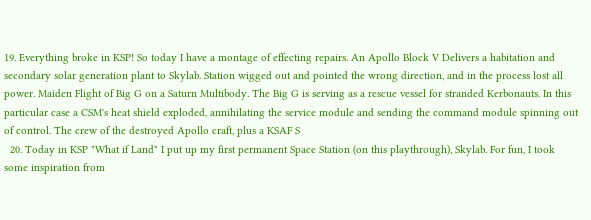19. Everything broke in KSP! So today I have a montage of effecting repairs. An Apollo Block V Delivers a habitation and secondary solar generation plant to Skylab. Station wigged out and pointed the wrong direction, and in the process lost all power. Maiden Flight of Big G on a Saturn Multibody. The Big G is serving as a rescue vessel for stranded Kerbonauts. In this particular case a CSM's heat shield exploded, annihilating the service module and sending the command module spinning out of control. The crew of the destroyed Apollo craft, plus a KSAF S
  20. Today in KSP "What if Land" I put up my first permanent Space Station (on this playthrough), Skylab. For fun, I took some inspiration from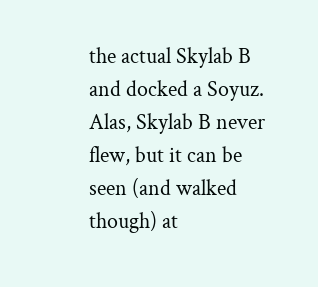the actual Skylab B and docked a Soyuz. Alas, Skylab B never flew, but it can be seen (and walked though) at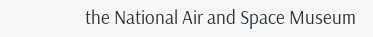the National Air and Space Museum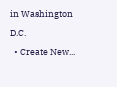in Washington D.C.
  • Create New...